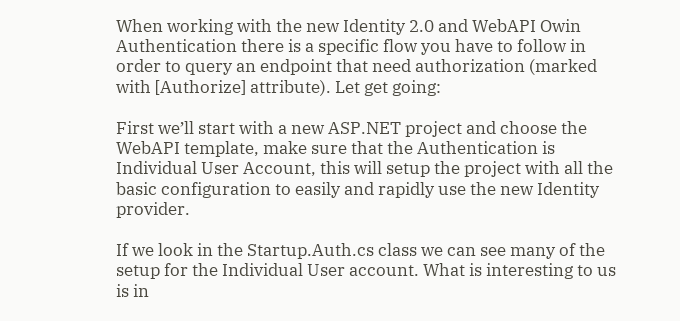When working with the new Identity 2.0 and WebAPI Owin Authentication there is a specific flow you have to follow in order to query an endpoint that need authorization (marked with [Authorize] attribute). Let get going:

First we’ll start with a new ASP.NET project and choose the WebAPI template, make sure that the Authentication is Individual User Account, this will setup the project with all the basic configuration to easily and rapidly use the new Identity provider.

If we look in the Startup.Auth.cs class we can see many of the setup for the Individual User account. What is interesting to us is in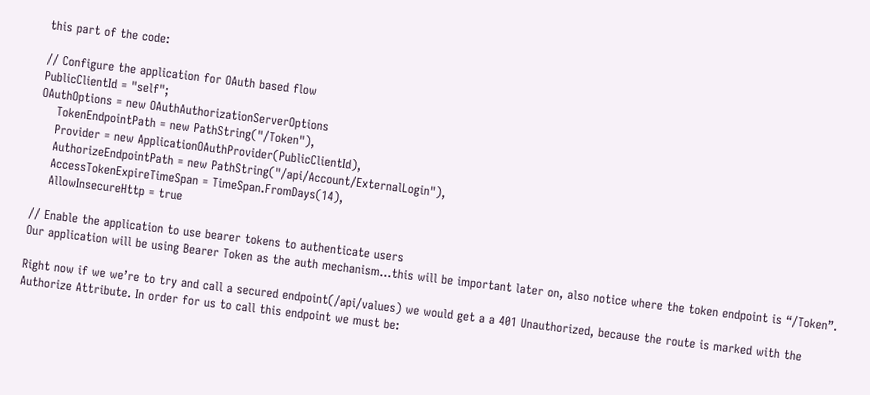this part of the code:

// Configure the application for OAuth based flow
PublicClientId = "self";
OAuthOptions = new OAuthAuthorizationServerOptions
    TokenEndpointPath = new PathString("/Token"),
    Provider = new ApplicationOAuthProvider(PublicClientId),
    AuthorizeEndpointPath = new PathString("/api/Account/ExternalLogin"),
    AccessTokenExpireTimeSpan = TimeSpan.FromDays(14),
    AllowInsecureHttp = true

// Enable the application to use bearer tokens to authenticate users
Our application will be using Bearer Token as the auth mechanism…this will be important later on, also notice where the token endpoint is “/Token”.

Right now if we we’re to try and call a secured endpoint(/api/values) we would get a a 401 Unauthorized, because the route is marked with the Authorize Attribute. In order for us to call this endpoint we must be: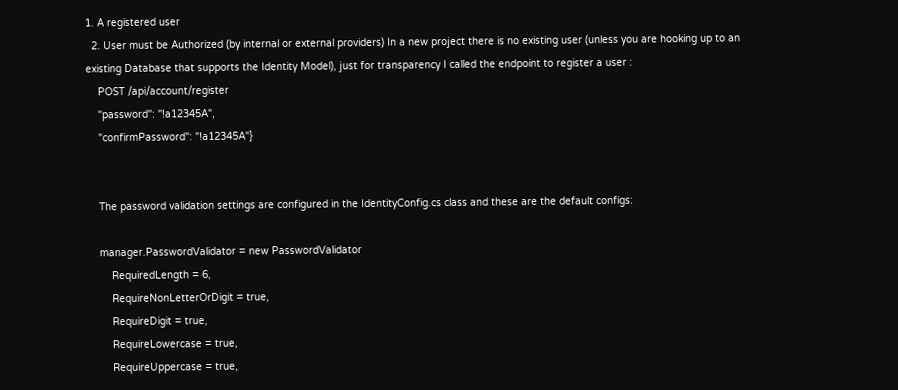1. A registered user
  2. User must be Authorized (by internal or external providers) In a new project there is no existing user (unless you are hooking up to an existing Database that supports the Identity Model), just for transparency I called the endpoint to register a user :
    POST /api/account/register
    "password": "!a12345A",
    "confirmPassword": "!a12345A"}


    The password validation settings are configured in the IdentityConfig.cs class and these are the default configs:

    manager.PasswordValidator = new PasswordValidator
        RequiredLength = 6,
        RequireNonLetterOrDigit = true,
        RequireDigit = true,
        RequireLowercase = true,
        RequireUppercase = true,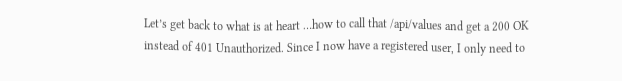Let’s get back to what is at heart …how to call that /api/values and get a 200 OK instead of 401 Unauthorized. Since I now have a registered user, I only need to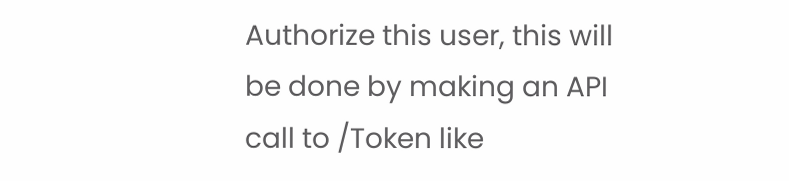Authorize this user, this will be done by making an API call to /Token like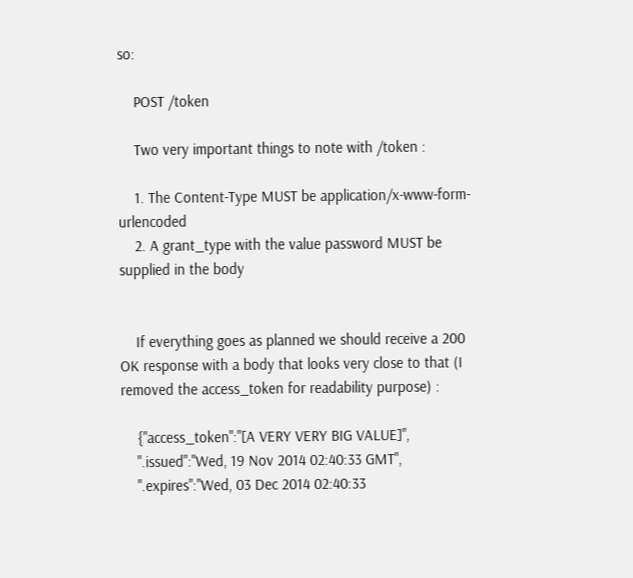so:

    POST /token

    Two very important things to note with /token :

    1. The Content-Type MUST be application/x-www-form-urlencoded
    2. A grant_type with the value password MUST be supplied in the body


    If everything goes as planned we should receive a 200 OK response with a body that looks very close to that (I removed the access_token for readability purpose) :

    {"access_token":"[A VERY VERY BIG VALUE]",
    ".issued":"Wed, 19 Nov 2014 02:40:33 GMT",
    ".expires":"Wed, 03 Dec 2014 02:40:33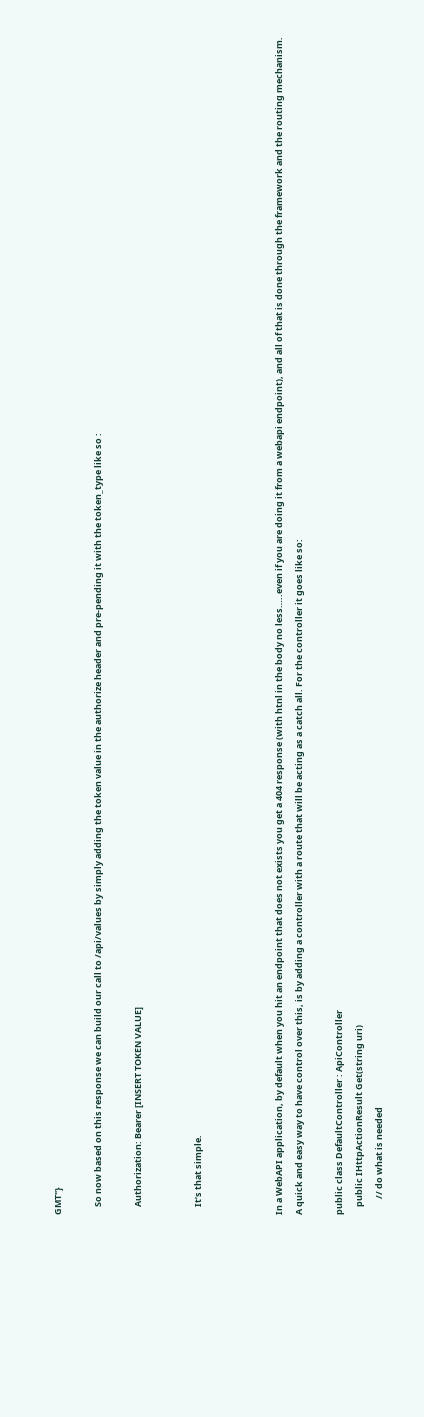GMT"}

    So now based on this response we can build our call to /api/values by simply adding the token value in the authorize header and pre-pending it with the token_type like so :

    Authorization: Bearer [INSERT TOKEN VALUE]


    It’s that simple.



In a WebAPI application, by default when you hit an endpoint that does not exists you get a 404 response (with htnl in the body no less…..even if you are doing it from a webapi endpoint), and all of that is done through the framework and the routing mechanism. A quick and easy way to have control over this, is by adding a controller with a route that will be acting as a catch all. For the controller it goes like so:

public class DefaultController : ApiController
    public IHttpActionResult Get(string uri)
        // do what is needed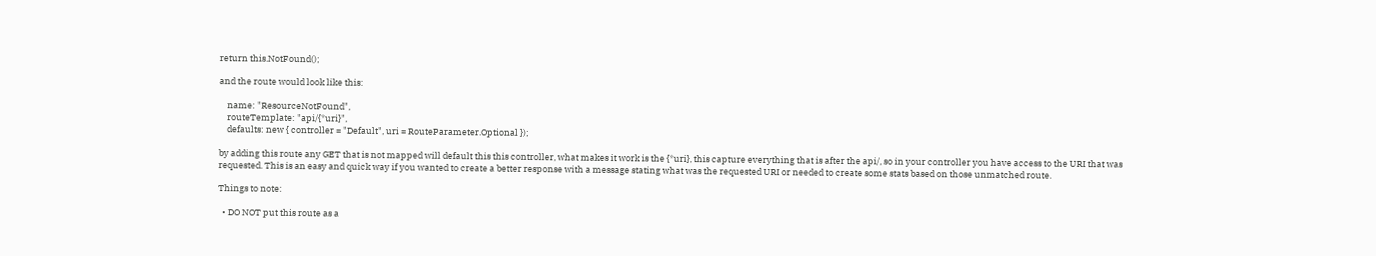return this.NotFound();

and the route would look like this:

    name: "ResourceNotFound",
    routeTemplate: "api/{*uri}",
    defaults: new { controller = "Default", uri = RouteParameter.Optional });

by adding this route any GET that is not mapped will default this this controller, what makes it work is the {*uri}, this capture everything that is after the api/, so in your controller you have access to the URI that was requested. This is an easy and quick way if you wanted to create a better response with a message stating what was the requested URI or needed to create some stats based on those unmatched route.

Things to note:

  • DO NOT put this route as a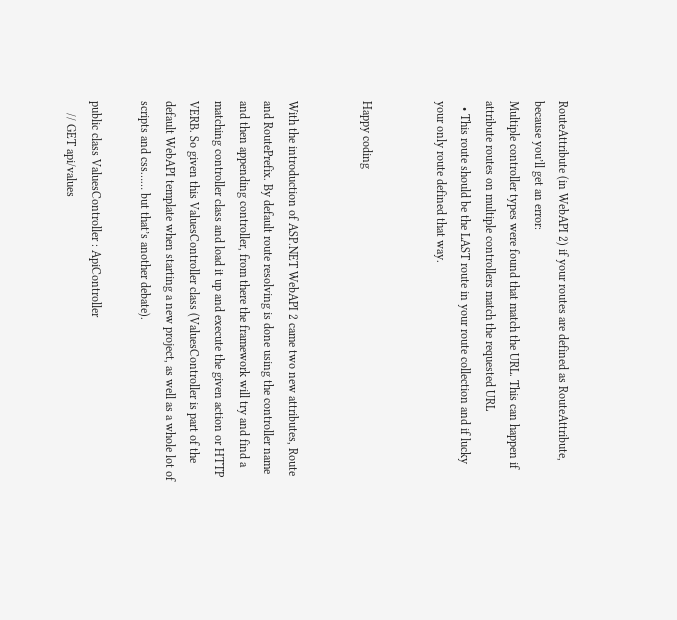RouteAttribute (in WebAPI 2) if your routes are defined as RouteAttribute, because you’ll get an error:
Multiple controller types were found that match the URL. This can happen if attribute routes on multiple controllers match the requested URL
  • This route should be the LAST route in your route collection and if lucky your only route defined that way.


Happy coding


With the introduction of ASP.NET WebAPI 2 came two new attributes, Route and RoutePrefix. By default route resolving is done using the controller name and then appending controller, from there the framework will try and find a matching controller class and load it up and execute the given action or HTTP VERB. So given this ValuesController class (ValuesController is part of the default WebAPI template when starting a new project, as well as a whole lot of scripts and css…… but that’s another debate).

public class ValuesController : ApiController
    // GET api/values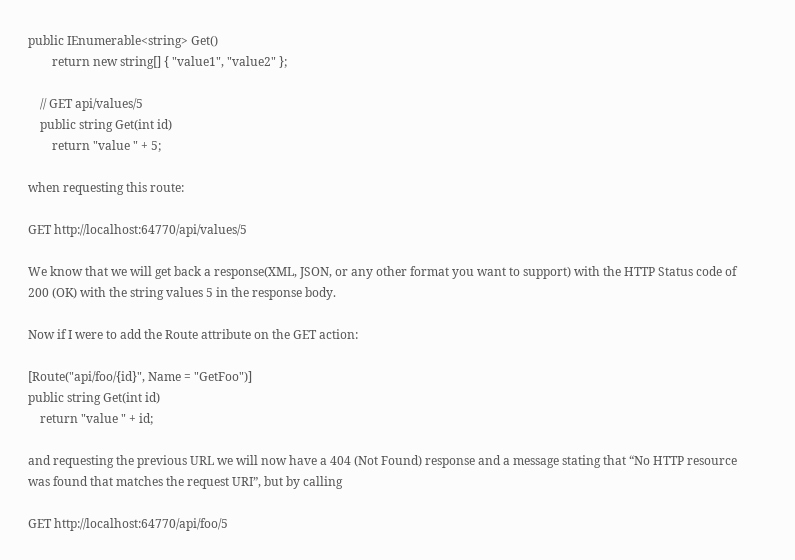public IEnumerable<string> Get()
        return new string[] { "value1", "value2" };

    // GET api/values/5
    public string Get(int id)
        return "value " + 5;

when requesting this route:

GET http://localhost:64770/api/values/5

We know that we will get back a response(XML, JSON, or any other format you want to support) with the HTTP Status code of 200 (OK) with the string values 5 in the response body.

Now if I were to add the Route attribute on the GET action:

[Route("api/foo/{id}", Name = "GetFoo")]
public string Get(int id)
    return "value " + id;

and requesting the previous URL we will now have a 404 (Not Found) response and a message stating that “No HTTP resource was found that matches the request URI”, but by calling

GET http://localhost:64770/api/foo/5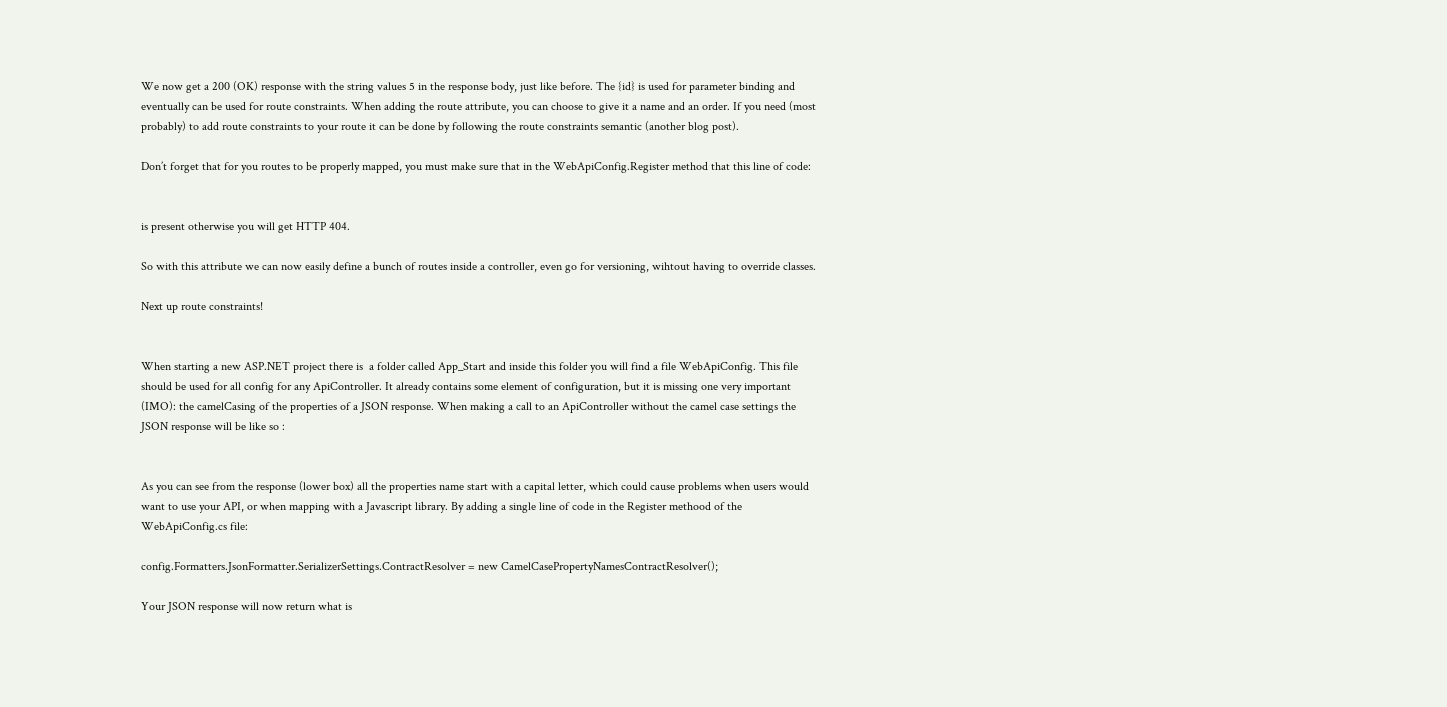We now get a 200 (OK) response with the string values 5 in the response body, just like before. The {id} is used for parameter binding and eventually can be used for route constraints. When adding the route attribute, you can choose to give it a name and an order. If you need (most probably) to add route constraints to your route it can be done by following the route constraints semantic (another blog post).

Don’t forget that for you routes to be properly mapped, you must make sure that in the WebApiConfig.Register method that this line of code:


is present otherwise you will get HTTP 404.

So with this attribute we can now easily define a bunch of routes inside a controller, even go for versioning, wihtout having to override classes.

Next up route constraints!


When starting a new ASP.NET project there is  a folder called App_Start and inside this folder you will find a file WebApiConfig. This file should be used for all config for any ApiController. It already contains some element of configuration, but it is missing one very important (IMO): the camelCasing of the properties of a JSON response. When making a call to an ApiController without the camel case settings the JSON response will be like so :


As you can see from the response (lower box) all the properties name start with a capital letter, which could cause problems when users would want to use your API, or when mapping with a Javascript library. By adding a single line of code in the Register methood of the WebApiConfig.cs file:

config.Formatters.JsonFormatter.SerializerSettings.ContractResolver = new CamelCasePropertyNamesContractResolver();

Your JSON response will now return what is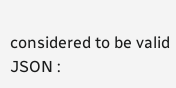considered to be valid JSON :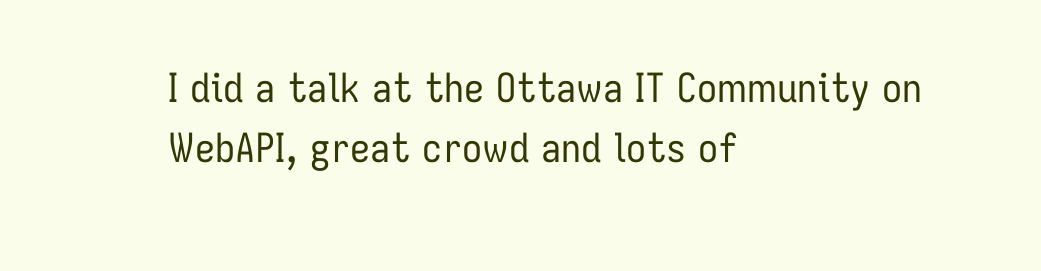I did a talk at the Ottawa IT Community on WebAPI, great crowd and lots of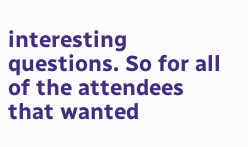interesting questions. So for all of the attendees that wanted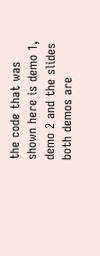the code that was shown here is demo 1, demo 2 and the slides both demos are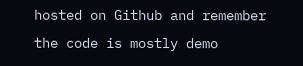hosted on Github and remember the code is mostly demo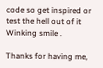code so get inspired or test the hell out of it Winking smile .

Thanks for having me,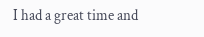I had a great time and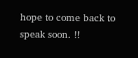hope to come back to speak soon. !!